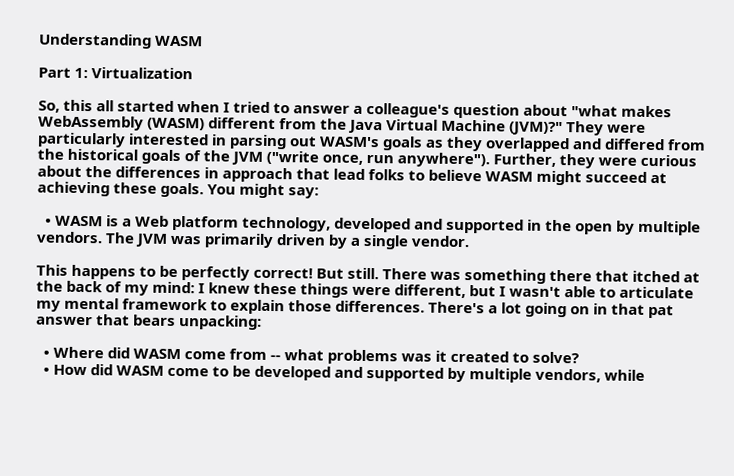Understanding WASM

Part 1: Virtualization

So, this all started when I tried to answer a colleague's question about "what makes WebAssembly (WASM) different from the Java Virtual Machine (JVM)?" They were particularly interested in parsing out WASM's goals as they overlapped and differed from the historical goals of the JVM ("write once, run anywhere"). Further, they were curious about the differences in approach that lead folks to believe WASM might succeed at achieving these goals. You might say:

  • WASM is a Web platform technology, developed and supported in the open by multiple vendors. The JVM was primarily driven by a single vendor.

This happens to be perfectly correct! But still. There was something there that itched at the back of my mind: I knew these things were different, but I wasn't able to articulate my mental framework to explain those differences. There's a lot going on in that pat answer that bears unpacking:

  • Where did WASM come from -- what problems was it created to solve?
  • How did WASM come to be developed and supported by multiple vendors, while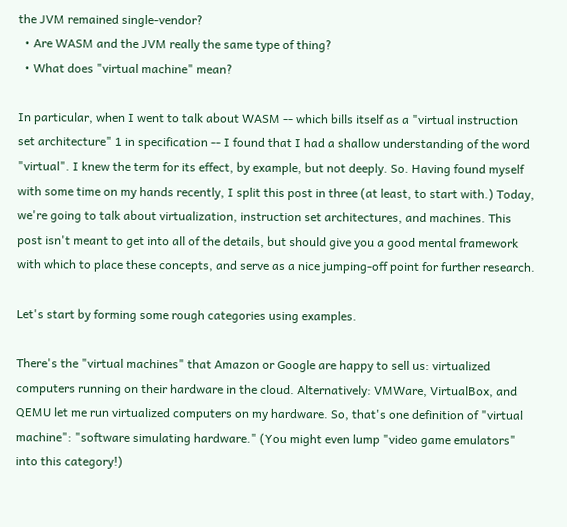the JVM remained single-vendor?
  • Are WASM and the JVM really the same type of thing?
  • What does "virtual machine" mean?

In particular, when I went to talk about WASM -- which bills itself as a "virtual instruction set architecture" 1 in specification -- I found that I had a shallow understanding of the word "virtual". I knew the term for its effect, by example, but not deeply. So. Having found myself with some time on my hands recently, I split this post in three (at least, to start with.) Today, we're going to talk about virtualization, instruction set architectures, and machines. This post isn't meant to get into all of the details, but should give you a good mental framework with which to place these concepts, and serve as a nice jumping-off point for further research.

Let's start by forming some rough categories using examples.

There's the "virtual machines" that Amazon or Google are happy to sell us: virtualized computers running on their hardware in the cloud. Alternatively: VMWare, VirtualBox, and QEMU let me run virtualized computers on my hardware. So, that's one definition of "virtual machine": "software simulating hardware." (You might even lump "video game emulators" into this category!)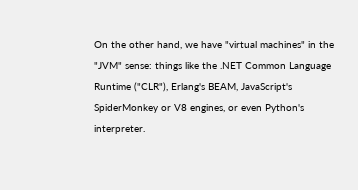On the other hand, we have "virtual machines" in the "JVM" sense: things like the .NET Common Language Runtime ("CLR"), Erlang's BEAM, JavaScript's SpiderMonkey or V8 engines, or even Python's interpreter.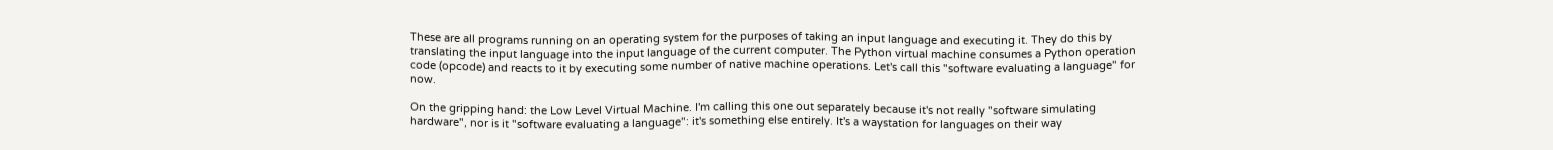These are all programs running on an operating system for the purposes of taking an input language and executing it. They do this by translating the input language into the input language of the current computer. The Python virtual machine consumes a Python operation code (opcode) and reacts to it by executing some number of native machine operations. Let's call this "software evaluating a language" for now.

On the gripping hand: the Low Level Virtual Machine. I'm calling this one out separately because it's not really "software simulating hardware", nor is it "software evaluating a language": it's something else entirely. It's a waystation for languages on their way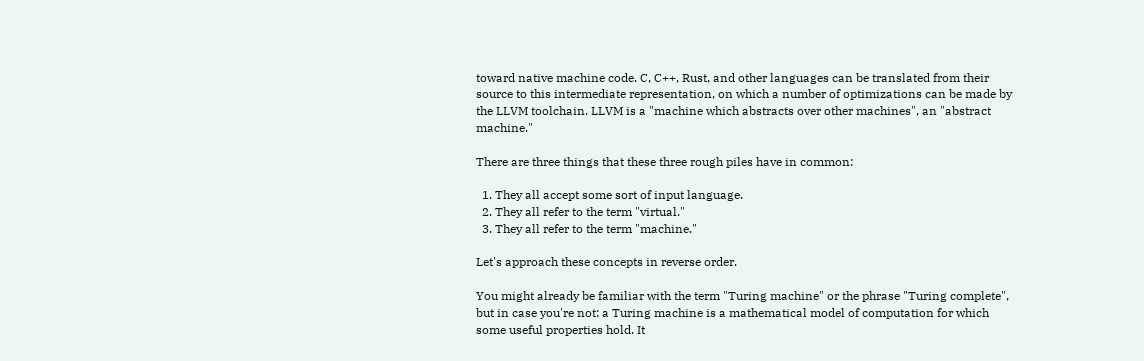toward native machine code. C, C++, Rust, and other languages can be translated from their source to this intermediate representation, on which a number of optimizations can be made by the LLVM toolchain. LLVM is a "machine which abstracts over other machines", an "abstract machine."

There are three things that these three rough piles have in common:

  1. They all accept some sort of input language.
  2. They all refer to the term "virtual."
  3. They all refer to the term "machine."

Let's approach these concepts in reverse order.

You might already be familiar with the term "Turing machine" or the phrase "Turing complete", but in case you're not: a Turing machine is a mathematical model of computation for which some useful properties hold. It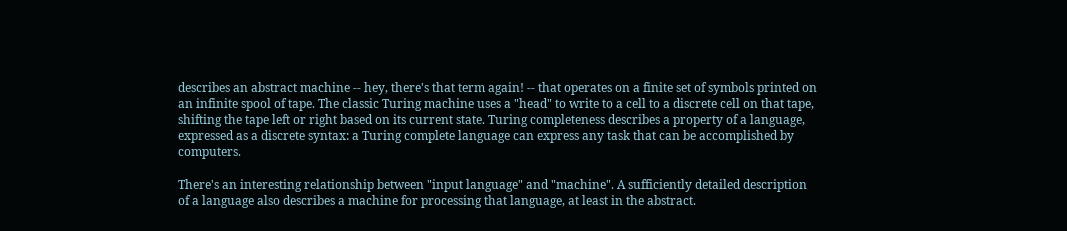describes an abstract machine -- hey, there's that term again! -- that operates on a finite set of symbols printed on an infinite spool of tape. The classic Turing machine uses a "head" to write to a cell to a discrete cell on that tape, shifting the tape left or right based on its current state. Turing completeness describes a property of a language, expressed as a discrete syntax: a Turing complete language can express any task that can be accomplished by computers.

There's an interesting relationship between "input language" and "machine". A sufficiently detailed description of a language also describes a machine for processing that language, at least in the abstract.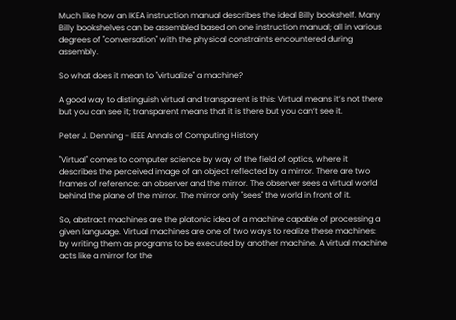Much like how an IKEA instruction manual describes the ideal Billy bookshelf. Many Billy bookshelves can be assembled based on one instruction manual; all in various degrees of "conversation" with the physical constraints encountered during assembly.

So what does it mean to "virtualize" a machine?

A good way to distinguish virtual and transparent is this: Virtual means it’s not there but you can see it; transparent means that it is there but you can’t see it.

Peter J. Denning - IEEE Annals of Computing History

"Virtual" comes to computer science by way of the field of optics, where it describes the perceived image of an object reflected by a mirror. There are two frames of reference: an observer and the mirror. The observer sees a virtual world behind the plane of the mirror. The mirror only "sees" the world in front of it.

So, abstract machines are the platonic idea of a machine capable of processing a given language. Virtual machines are one of two ways to realize these machines: by writing them as programs to be executed by another machine. A virtual machine acts like a mirror for the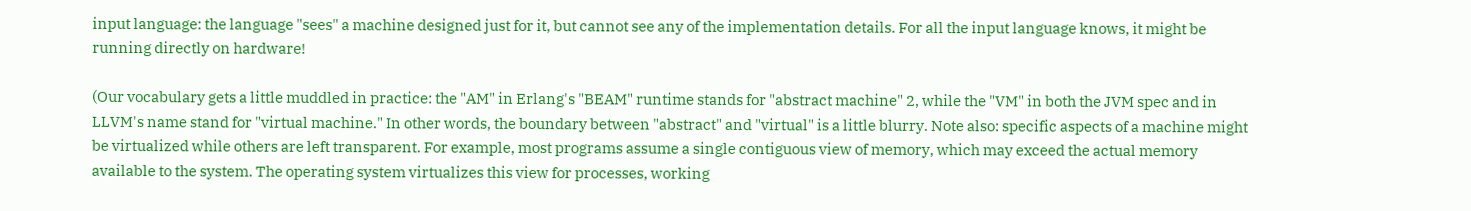input language: the language "sees" a machine designed just for it, but cannot see any of the implementation details. For all the input language knows, it might be running directly on hardware!

(Our vocabulary gets a little muddled in practice: the "AM" in Erlang's "BEAM" runtime stands for "abstract machine" 2, while the "VM" in both the JVM spec and in LLVM's name stand for "virtual machine." In other words, the boundary between "abstract" and "virtual" is a little blurry. Note also: specific aspects of a machine might be virtualized while others are left transparent. For example, most programs assume a single contiguous view of memory, which may exceed the actual memory available to the system. The operating system virtualizes this view for processes, working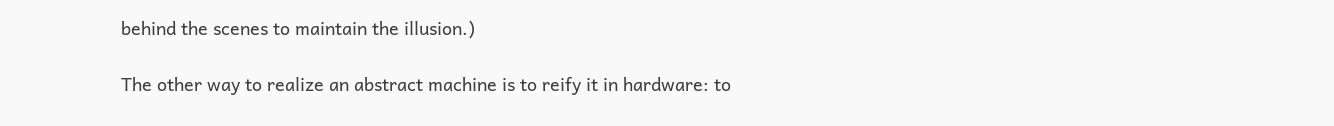behind the scenes to maintain the illusion.)

The other way to realize an abstract machine is to reify it in hardware: to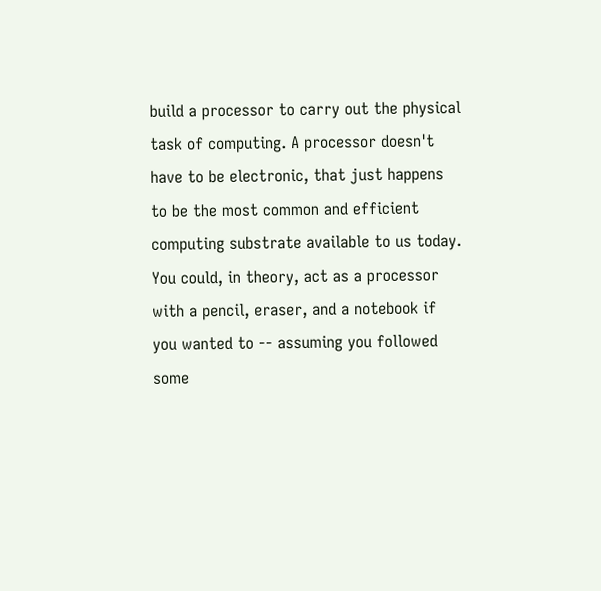build a processor to carry out the physical task of computing. A processor doesn't have to be electronic, that just happens to be the most common and efficient computing substrate available to us today. You could, in theory, act as a processor with a pencil, eraser, and a notebook if you wanted to -- assuming you followed some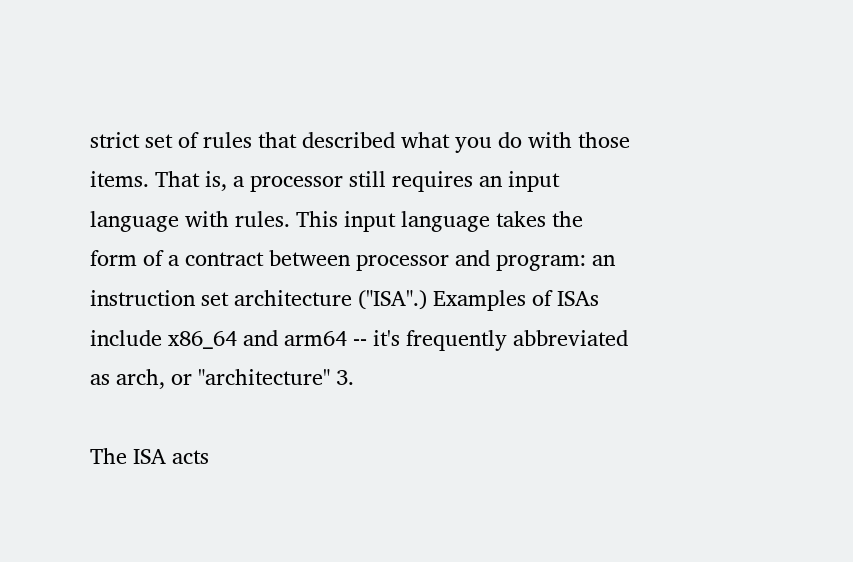strict set of rules that described what you do with those items. That is, a processor still requires an input language with rules. This input language takes the form of a contract between processor and program: an instruction set architecture ("ISA".) Examples of ISAs include x86_64 and arm64 -- it's frequently abbreviated as arch, or "architecture" 3.

The ISA acts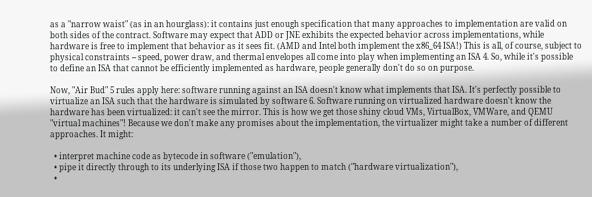as a "narrow waist" (as in an hourglass): it contains just enough specification that many approaches to implementation are valid on both sides of the contract. Software may expect that ADD or JNE exhibits the expected behavior across implementations, while hardware is free to implement that behavior as it sees fit. (AMD and Intel both implement the x86_64 ISA!) This is all, of course, subject to physical constraints -- speed, power draw, and thermal envelopes all come into play when implementing an ISA 4. So, while it's possible to define an ISA that cannot be efficiently implemented as hardware, people generally don't do so on purpose.

Now, "Air Bud" 5 rules apply here: software running against an ISA doesn't know what implements that ISA. It's perfectly possible to virtualize an ISA such that the hardware is simulated by software 6. Software running on virtualized hardware doesn't know the hardware has been virtualized: it can't see the mirror. This is how we get those shiny cloud VMs, VirtualBox, VMWare, and QEMU "virtual machines"! Because we don't make any promises about the implementation, the virtualizer might take a number of different approaches. It might:

  • interpret machine code as bytecode in software ("emulation"),
  • pipe it directly through to its underlying ISA if those two happen to match ("hardware virtualization"),
  •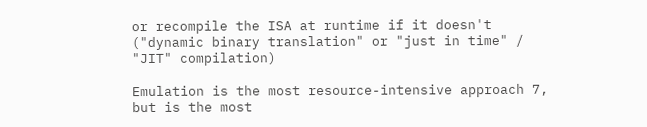or recompile the ISA at runtime if it doesn't ("dynamic binary translation" or "just in time" / "JIT" compilation)

Emulation is the most resource-intensive approach 7, but is the most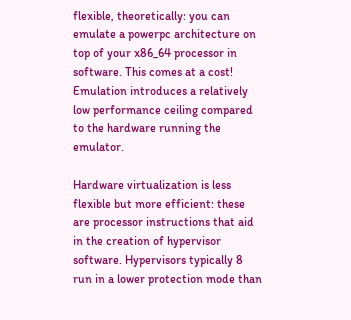flexible, theoretically: you can emulate a powerpc architecture on top of your x86_64 processor in software. This comes at a cost! Emulation introduces a relatively low performance ceiling compared to the hardware running the emulator.

Hardware virtualization is less flexible but more efficient: these are processor instructions that aid in the creation of hypervisor software. Hypervisors typically 8 run in a lower protection mode than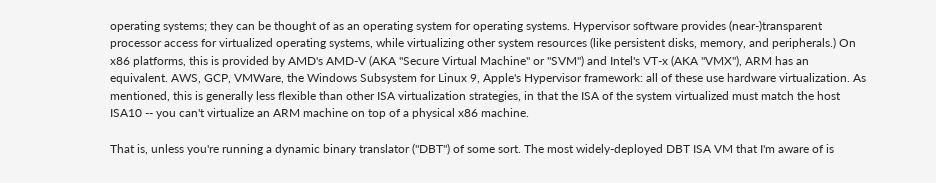operating systems; they can be thought of as an operating system for operating systems. Hypervisor software provides (near-)transparent processor access for virtualized operating systems, while virtualizing other system resources (like persistent disks, memory, and peripherals.) On x86 platforms, this is provided by AMD's AMD-V (AKA "Secure Virtual Machine" or "SVM") and Intel's VT-x (AKA "VMX"), ARM has an equivalent. AWS, GCP, VMWare, the Windows Subsystem for Linux 9, Apple's Hypervisor framework: all of these use hardware virtualization. As mentioned, this is generally less flexible than other ISA virtualization strategies, in that the ISA of the system virtualized must match the host ISA10 -- you can't virtualize an ARM machine on top of a physical x86 machine.

That is, unless you're running a dynamic binary translator ("DBT") of some sort. The most widely-deployed DBT ISA VM that I'm aware of is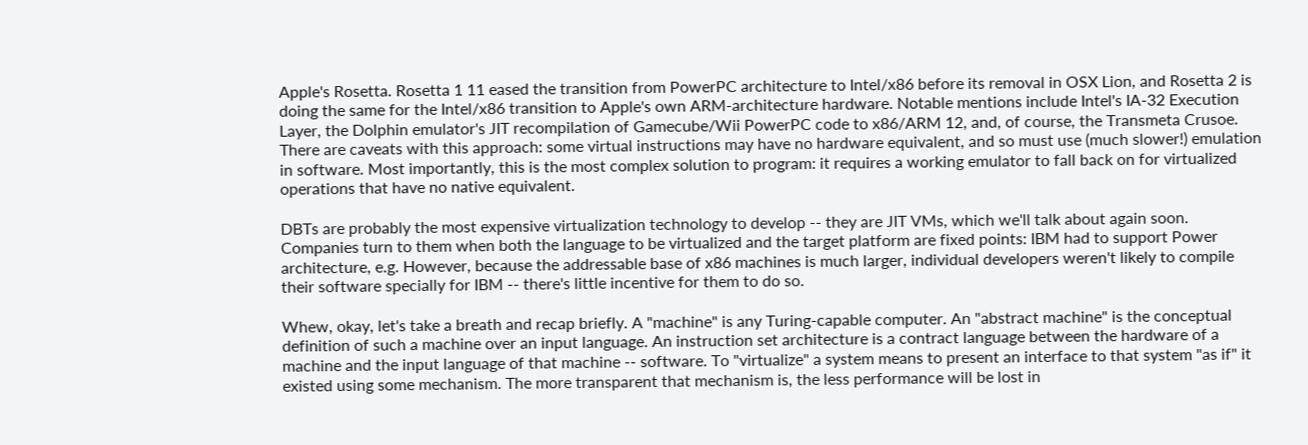Apple's Rosetta. Rosetta 1 11 eased the transition from PowerPC architecture to Intel/x86 before its removal in OSX Lion, and Rosetta 2 is doing the same for the Intel/x86 transition to Apple's own ARM-architecture hardware. Notable mentions include Intel's IA-32 Execution Layer, the Dolphin emulator's JIT recompilation of Gamecube/Wii PowerPC code to x86/ARM 12, and, of course, the Transmeta Crusoe. There are caveats with this approach: some virtual instructions may have no hardware equivalent, and so must use (much slower!) emulation in software. Most importantly, this is the most complex solution to program: it requires a working emulator to fall back on for virtualized operations that have no native equivalent.

DBTs are probably the most expensive virtualization technology to develop -- they are JIT VMs, which we'll talk about again soon. Companies turn to them when both the language to be virtualized and the target platform are fixed points: IBM had to support Power architecture, e.g. However, because the addressable base of x86 machines is much larger, individual developers weren't likely to compile their software specially for IBM -- there's little incentive for them to do so.

Whew, okay, let's take a breath and recap briefly. A "machine" is any Turing-capable computer. An "abstract machine" is the conceptual definition of such a machine over an input language. An instruction set architecture is a contract language between the hardware of a machine and the input language of that machine -- software. To "virtualize" a system means to present an interface to that system "as if" it existed using some mechanism. The more transparent that mechanism is, the less performance will be lost in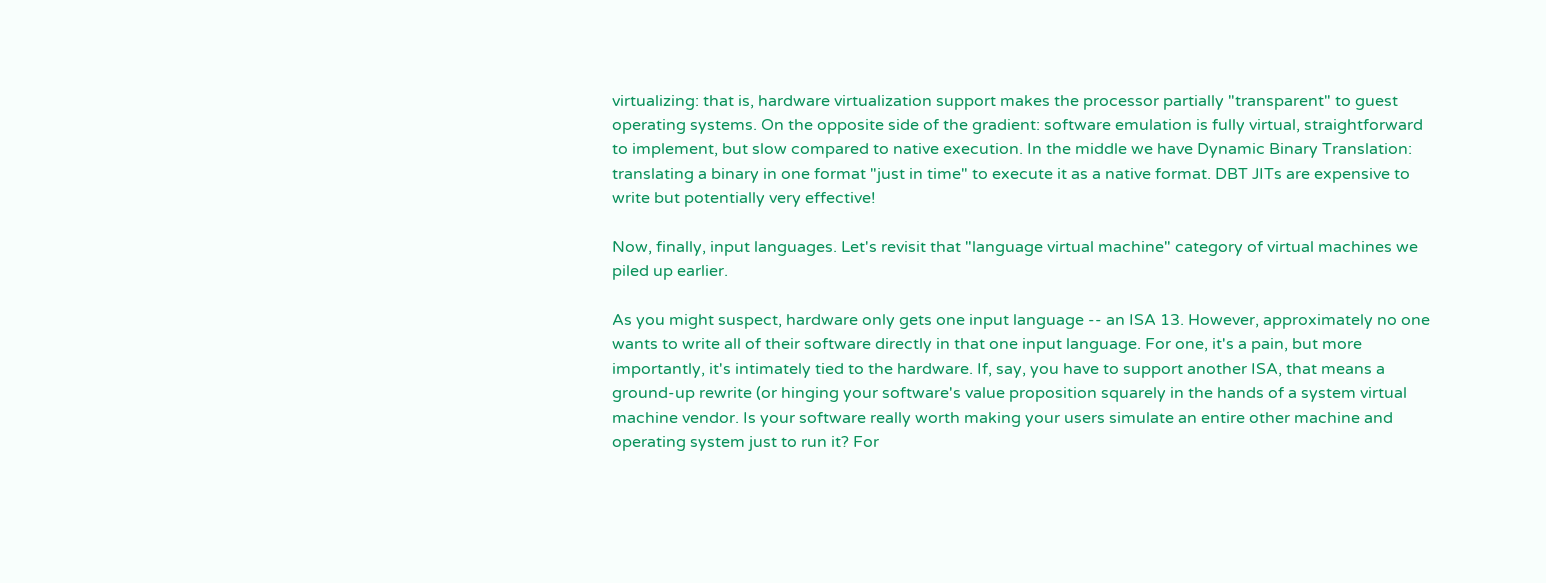virtualizing: that is, hardware virtualization support makes the processor partially "transparent" to guest operating systems. On the opposite side of the gradient: software emulation is fully virtual, straightforward to implement, but slow compared to native execution. In the middle we have Dynamic Binary Translation: translating a binary in one format "just in time" to execute it as a native format. DBT JITs are expensive to write but potentially very effective!

Now, finally, input languages. Let's revisit that "language virtual machine" category of virtual machines we piled up earlier.

As you might suspect, hardware only gets one input language -- an ISA 13. However, approximately no one wants to write all of their software directly in that one input language. For one, it's a pain, but more importantly, it's intimately tied to the hardware. If, say, you have to support another ISA, that means a ground-up rewrite (or hinging your software's value proposition squarely in the hands of a system virtual machine vendor. Is your software really worth making your users simulate an entire other machine and operating system just to run it? For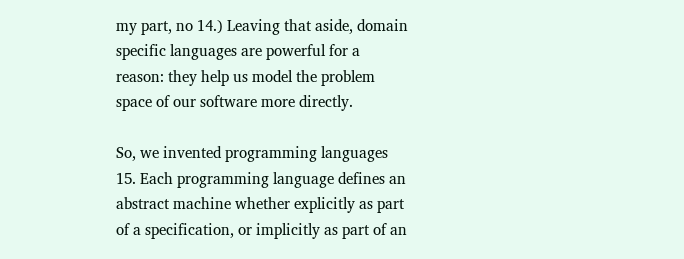my part, no 14.) Leaving that aside, domain specific languages are powerful for a reason: they help us model the problem space of our software more directly.

So, we invented programming languages 15. Each programming language defines an abstract machine whether explicitly as part of a specification, or implicitly as part of an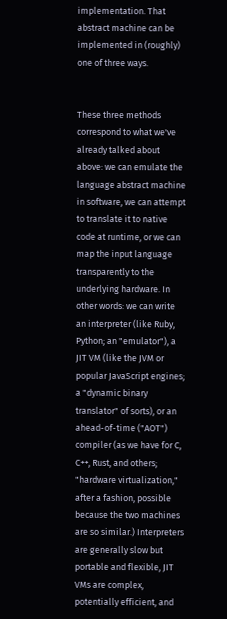implementation. That abstract machine can be implemented in (roughly) one of three ways.


These three methods correspond to what we've already talked about above: we can emulate the language abstract machine in software, we can attempt to translate it to native code at runtime, or we can map the input language transparently to the underlying hardware. In other words: we can write an interpreter (like Ruby, Python; an "emulator"), a JIT VM (like the JVM or popular JavaScript engines; a "dynamic binary translator" of sorts), or an ahead-of-time ("AOT") compiler (as we have for C, C++, Rust, and others; "hardware virtualization," after a fashion, possible because the two machines are so similar.) Interpreters are generally slow but portable and flexible, JIT VMs are complex, potentially efficient, and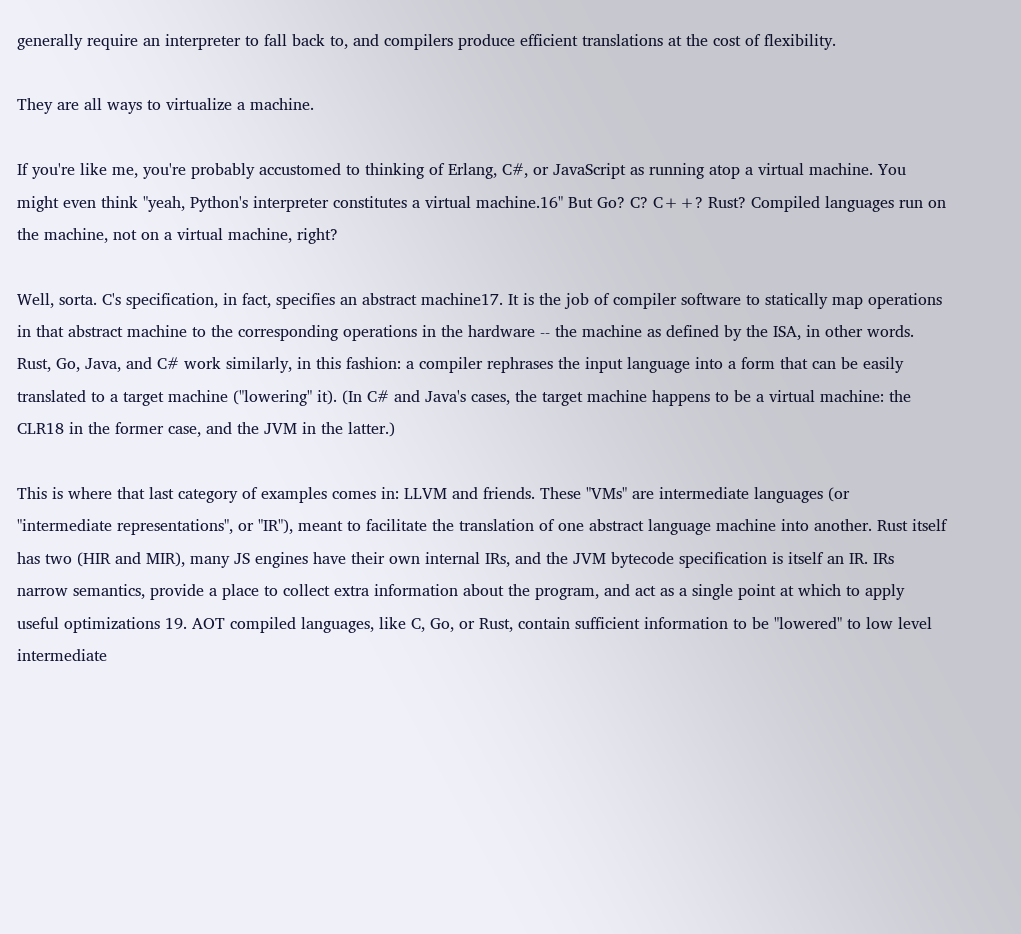generally require an interpreter to fall back to, and compilers produce efficient translations at the cost of flexibility.

They are all ways to virtualize a machine.

If you're like me, you're probably accustomed to thinking of Erlang, C#, or JavaScript as running atop a virtual machine. You might even think "yeah, Python's interpreter constitutes a virtual machine.16" But Go? C? C++? Rust? Compiled languages run on the machine, not on a virtual machine, right?

Well, sorta. C's specification, in fact, specifies an abstract machine17. It is the job of compiler software to statically map operations in that abstract machine to the corresponding operations in the hardware -- the machine as defined by the ISA, in other words. Rust, Go, Java, and C# work similarly, in this fashion: a compiler rephrases the input language into a form that can be easily translated to a target machine ("lowering" it). (In C# and Java's cases, the target machine happens to be a virtual machine: the CLR18 in the former case, and the JVM in the latter.)

This is where that last category of examples comes in: LLVM and friends. These "VMs" are intermediate languages (or "intermediate representations", or "IR"), meant to facilitate the translation of one abstract language machine into another. Rust itself has two (HIR and MIR), many JS engines have their own internal IRs, and the JVM bytecode specification is itself an IR. IRs narrow semantics, provide a place to collect extra information about the program, and act as a single point at which to apply useful optimizations 19. AOT compiled languages, like C, Go, or Rust, contain sufficient information to be "lowered" to low level intermediate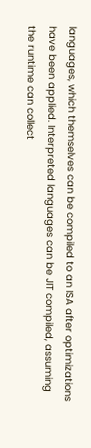languages, which themselves can be compiled to an ISA after optimizations have been applied. Interpreted languages can be JIT compiled, assuming the runtime can collect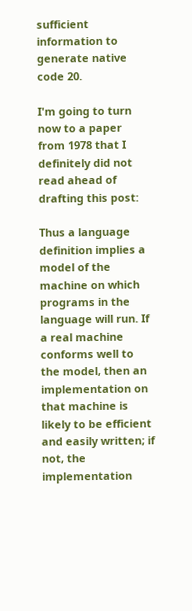sufficient information to generate native code 20.

I'm going to turn now to a paper from 1978 that I definitely did not read ahead of drafting this post:

Thus a language definition implies a model of the machine on which programs in the language will run. If a real machine conforms well to the model, then an implementation on that machine is likely to be efficient and easily written; if not, the implementation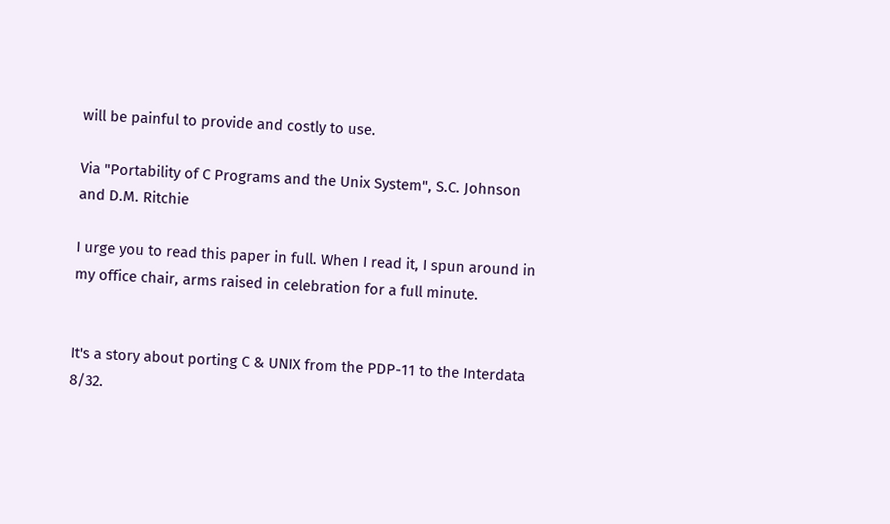will be painful to provide and costly to use.

Via "Portability of C Programs and the Unix System", S.C. Johnson and D.M. Ritchie

I urge you to read this paper in full. When I read it, I spun around in my office chair, arms raised in celebration for a full minute.


It's a story about porting C & UNIX from the PDP-11 to the Interdata 8/32.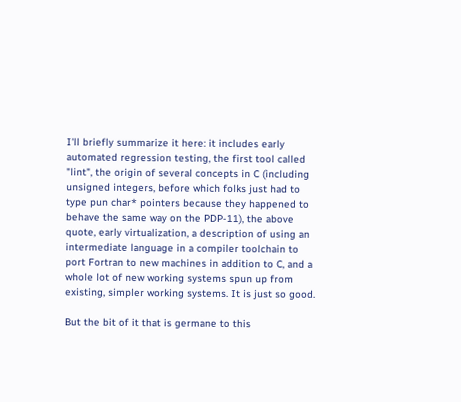I'll briefly summarize it here: it includes early automated regression testing, the first tool called "lint", the origin of several concepts in C (including unsigned integers, before which folks just had to type pun char* pointers because they happened to behave the same way on the PDP-11), the above quote, early virtualization, a description of using an intermediate language in a compiler toolchain to port Fortran to new machines in addition to C, and a whole lot of new working systems spun up from existing, simpler working systems. It is just so good.

But the bit of it that is germane to this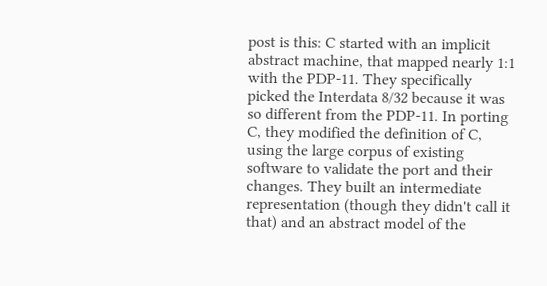post is this: C started with an implicit abstract machine, that mapped nearly 1:1 with the PDP-11. They specifically picked the Interdata 8/32 because it was so different from the PDP-11. In porting C, they modified the definition of C, using the large corpus of existing software to validate the port and their changes. They built an intermediate representation (though they didn't call it that) and an abstract model of the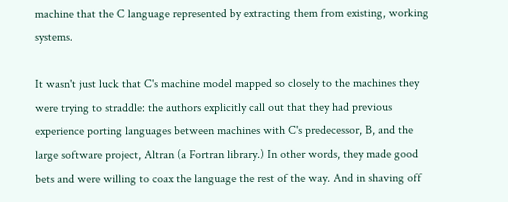machine that the C language represented by extracting them from existing, working systems.

It wasn't just luck that C's machine model mapped so closely to the machines they were trying to straddle: the authors explicitly call out that they had previous experience porting languages between machines with C's predecessor, B, and the large software project, Altran (a Fortran library.) In other words, they made good bets and were willing to coax the language the rest of the way. And in shaving off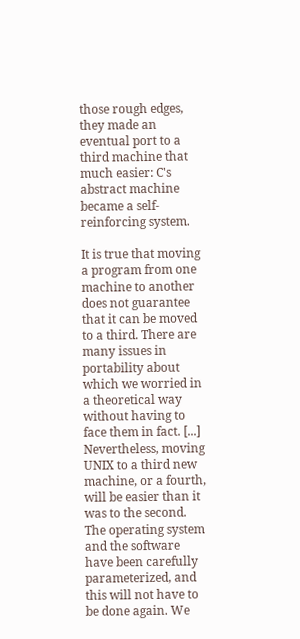those rough edges, they made an eventual port to a third machine that much easier: C's abstract machine became a self-reinforcing system.

It is true that moving a program from one machine to another does not guarantee that it can be moved to a third. There are many issues in portability about which we worried in a theoretical way without having to face them in fact. [...] Nevertheless, moving UNIX to a third new machine, or a fourth, will be easier than it was to the second. The operating system and the software have been carefully parameterized, and this will not have to be done again. We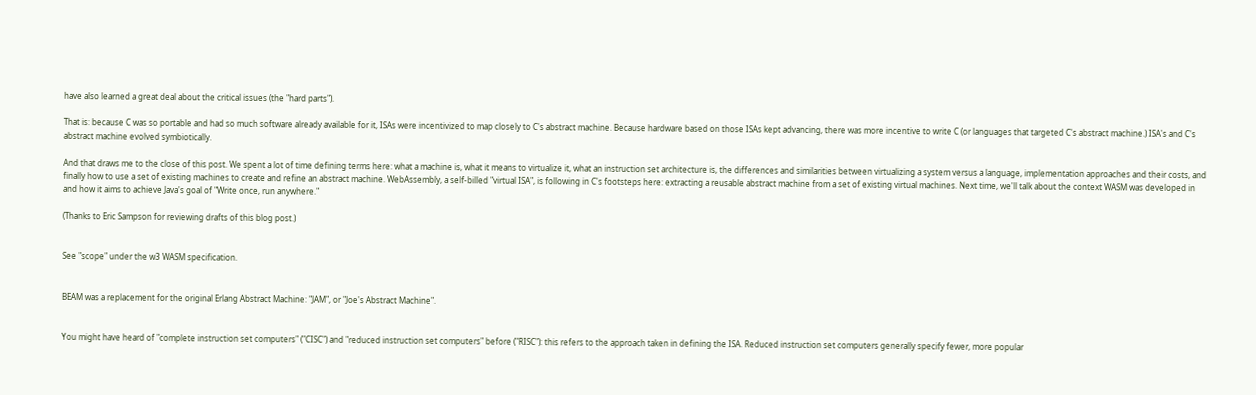have also learned a great deal about the critical issues (the "hard parts").

That is: because C was so portable and had so much software already available for it, ISAs were incentivized to map closely to C's abstract machine. Because hardware based on those ISAs kept advancing, there was more incentive to write C (or languages that targeted C's abstract machine.) ISA's and C's abstract machine evolved symbiotically.

And that draws me to the close of this post. We spent a lot of time defining terms here: what a machine is, what it means to virtualize it, what an instruction set architecture is, the differences and similarities between virtualizing a system versus a language, implementation approaches and their costs, and finally how to use a set of existing machines to create and refine an abstract machine. WebAssembly, a self-billed "virtual ISA", is following in C's footsteps here: extracting a reusable abstract machine from a set of existing virtual machines. Next time, we'll talk about the context WASM was developed in and how it aims to achieve Java's goal of "Write once, run anywhere."

(Thanks to Eric Sampson for reviewing drafts of this blog post.)


See "scope" under the w3 WASM specification.


BEAM was a replacement for the original Erlang Abstract Machine: "JAM", or "Joe's Abstract Machine".


You might have heard of "complete instruction set computers" ("CISC") and "reduced instruction set computers" before ("RISC"): this refers to the approach taken in defining the ISA. Reduced instruction set computers generally specify fewer, more popular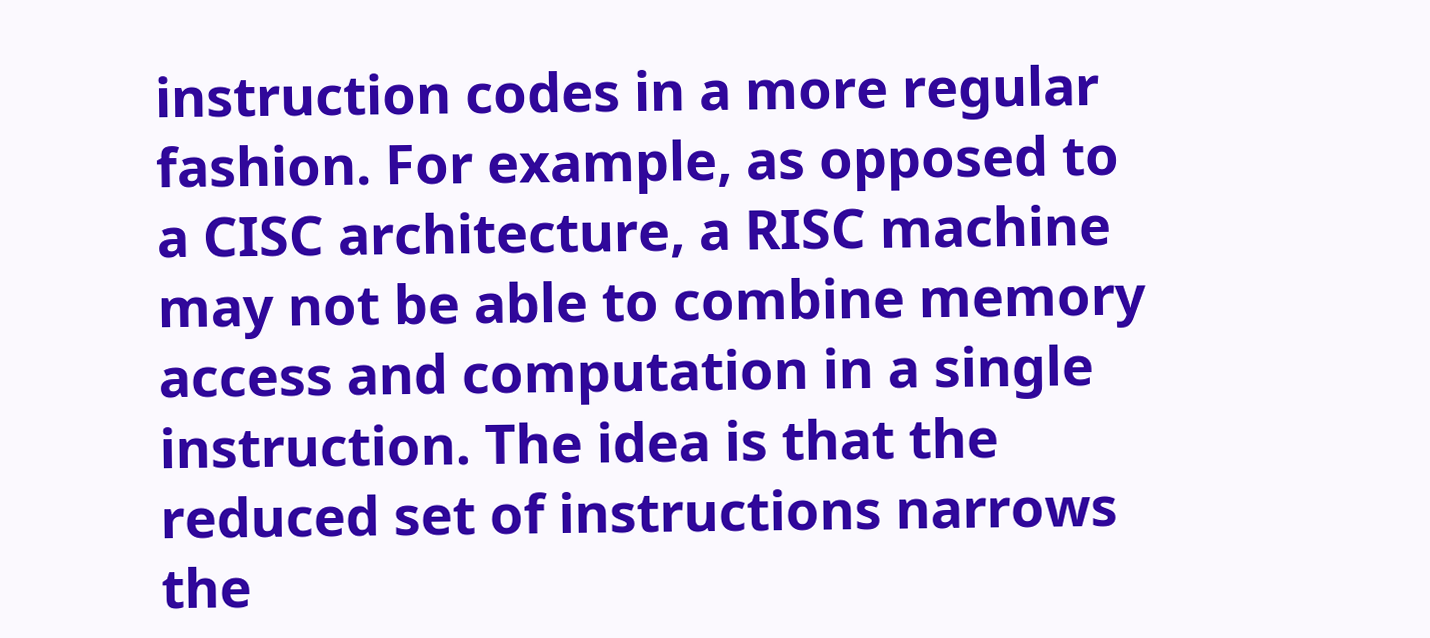instruction codes in a more regular fashion. For example, as opposed to a CISC architecture, a RISC machine may not be able to combine memory access and computation in a single instruction. The idea is that the reduced set of instructions narrows the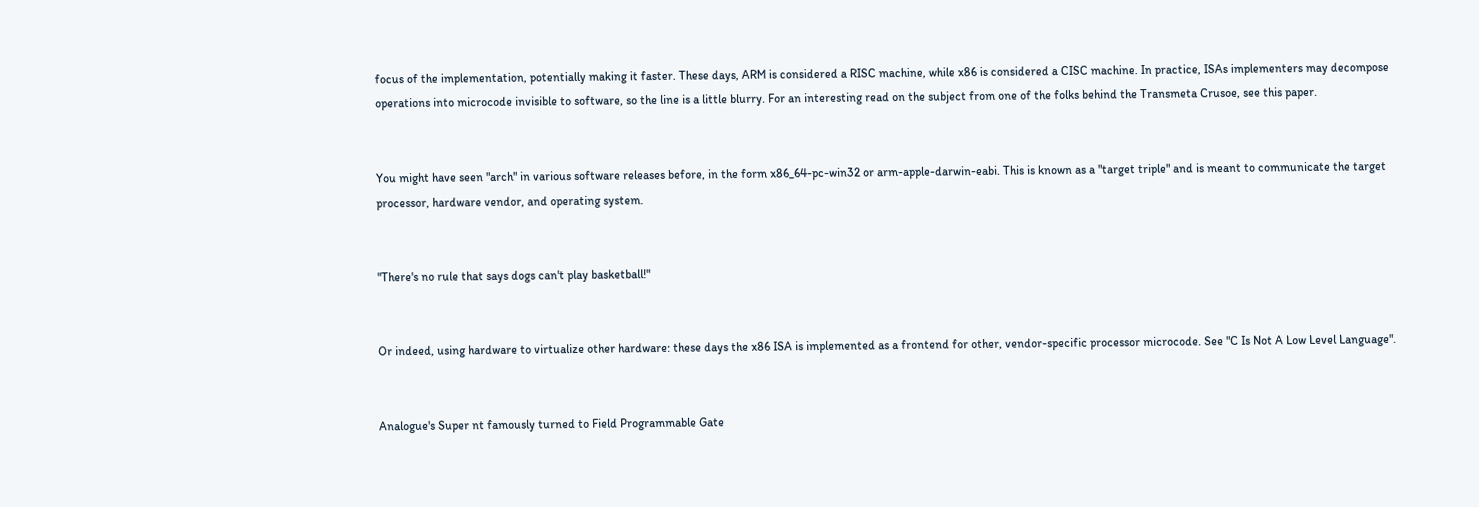focus of the implementation, potentially making it faster. These days, ARM is considered a RISC machine, while x86 is considered a CISC machine. In practice, ISAs implementers may decompose operations into microcode invisible to software, so the line is a little blurry. For an interesting read on the subject from one of the folks behind the Transmeta Crusoe, see this paper.


You might have seen "arch" in various software releases before, in the form x86_64-pc-win32 or arm-apple-darwin-eabi. This is known as a "target triple" and is meant to communicate the target processor, hardware vendor, and operating system.


"There's no rule that says dogs can't play basketball!"


Or indeed, using hardware to virtualize other hardware: these days the x86 ISA is implemented as a frontend for other, vendor-specific processor microcode. See "C Is Not A Low Level Language".


Analogue's Super nt famously turned to Field Programmable Gate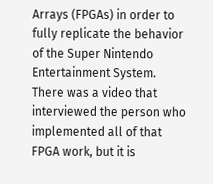Arrays (FPGAs) in order to fully replicate the behavior of the Super Nintendo Entertainment System. There was a video that interviewed the person who implemented all of that FPGA work, but it is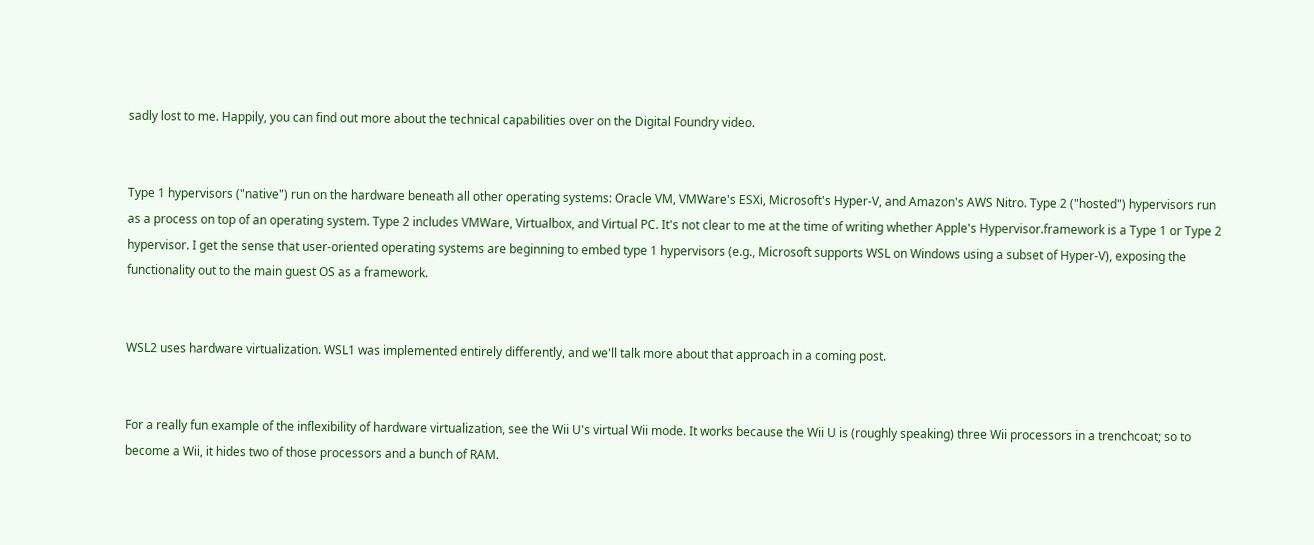sadly lost to me. Happily, you can find out more about the technical capabilities over on the Digital Foundry video.


Type 1 hypervisors ("native") run on the hardware beneath all other operating systems: Oracle VM, VMWare's ESXi, Microsoft's Hyper-V, and Amazon's AWS Nitro. Type 2 ("hosted") hypervisors run as a process on top of an operating system. Type 2 includes VMWare, Virtualbox, and Virtual PC. It's not clear to me at the time of writing whether Apple's Hypervisor.framework is a Type 1 or Type 2 hypervisor. I get the sense that user-oriented operating systems are beginning to embed type 1 hypervisors (e.g., Microsoft supports WSL on Windows using a subset of Hyper-V), exposing the functionality out to the main guest OS as a framework.


WSL2 uses hardware virtualization. WSL1 was implemented entirely differently, and we'll talk more about that approach in a coming post.


For a really fun example of the inflexibility of hardware virtualization, see the Wii U's virtual Wii mode. It works because the Wii U is (roughly speaking) three Wii processors in a trenchcoat; so to become a Wii, it hides two of those processors and a bunch of RAM.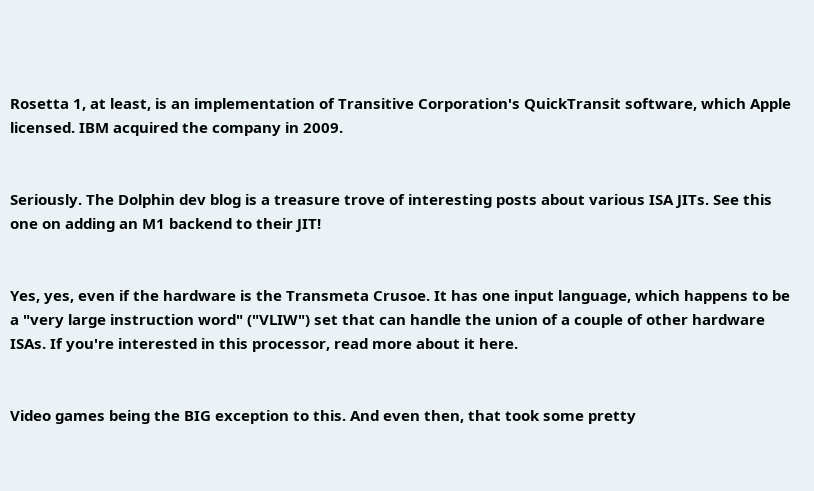Rosetta 1, at least, is an implementation of Transitive Corporation's QuickTransit software, which Apple licensed. IBM acquired the company in 2009.


Seriously. The Dolphin dev blog is a treasure trove of interesting posts about various ISA JITs. See this one on adding an M1 backend to their JIT!


Yes, yes, even if the hardware is the Transmeta Crusoe. It has one input language, which happens to be a "very large instruction word" ("VLIW") set that can handle the union of a couple of other hardware ISAs. If you're interested in this processor, read more about it here.


Video games being the BIG exception to this. And even then, that took some pretty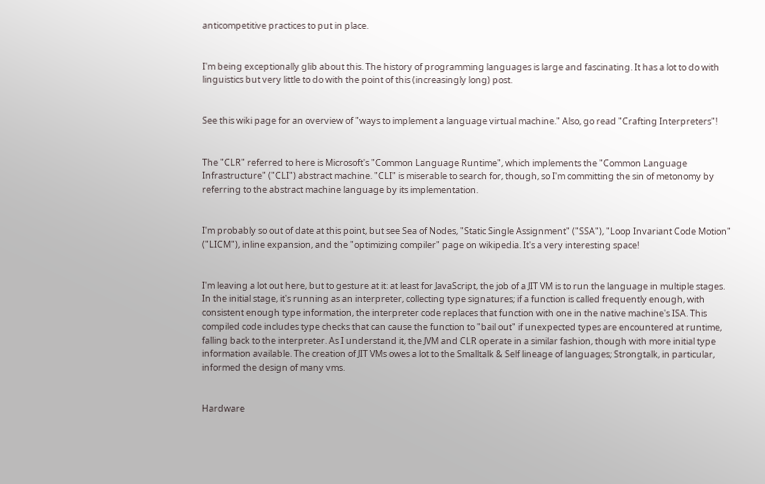anticompetitive practices to put in place.


I'm being exceptionally glib about this. The history of programming languages is large and fascinating. It has a lot to do with linguistics but very little to do with the point of this (increasingly long) post.


See this wiki page for an overview of "ways to implement a language virtual machine." Also, go read "Crafting Interpreters"!


The "CLR" referred to here is Microsoft's "Common Language Runtime", which implements the "Common Language Infrastructure" ("CLI") abstract machine. "CLI" is miserable to search for, though, so I'm committing the sin of metonomy by referring to the abstract machine language by its implementation.


I'm probably so out of date at this point, but see Sea of Nodes, "Static Single Assignment" ("SSA"), "Loop Invariant Code Motion" ("LICM"), inline expansion, and the "optimizing compiler" page on wikipedia. It's a very interesting space!


I'm leaving a lot out here, but to gesture at it: at least for JavaScript, the job of a JIT VM is to run the language in multiple stages. In the initial stage, it's running as an interpreter, collecting type signatures; if a function is called frequently enough, with consistent enough type information, the interpreter code replaces that function with one in the native machine's ISA. This compiled code includes type checks that can cause the function to "bail out" if unexpected types are encountered at runtime, falling back to the interpreter. As I understand it, the JVM and CLR operate in a similar fashion, though with more initial type information available. The creation of JIT VMs owes a lot to the Smalltalk & Self lineage of languages; Strongtalk, in particular, informed the design of many vms.


Hardware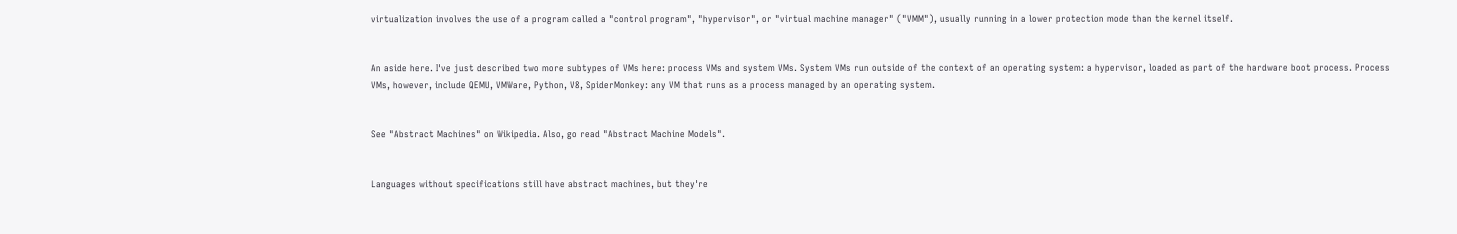virtualization involves the use of a program called a "control program", "hypervisor", or "virtual machine manager" ("VMM"), usually running in a lower protection mode than the kernel itself.


An aside here. I've just described two more subtypes of VMs here: process VMs and system VMs. System VMs run outside of the context of an operating system: a hypervisor, loaded as part of the hardware boot process. Process VMs, however, include QEMU, VMWare, Python, V8, SpiderMonkey: any VM that runs as a process managed by an operating system.


See "Abstract Machines" on Wikipedia. Also, go read "Abstract Machine Models".


Languages without specifications still have abstract machines, but they're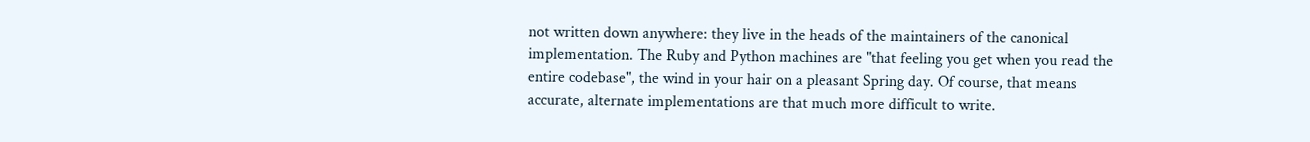not written down anywhere: they live in the heads of the maintainers of the canonical implementation. The Ruby and Python machines are "that feeling you get when you read the entire codebase", the wind in your hair on a pleasant Spring day. Of course, that means accurate, alternate implementations are that much more difficult to write.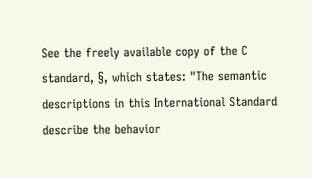See the freely available copy of the C standard, §, which states: "The semantic descriptions in this International Standard describe the behavior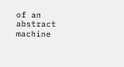of an abstract machine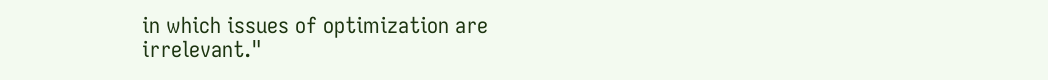in which issues of optimization are irrelevant."